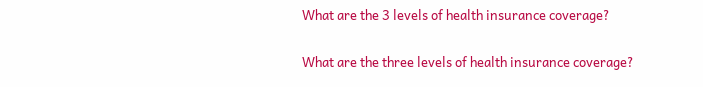What are the 3 levels of health insurance coverage?

What are the three levels of health insurance coverage?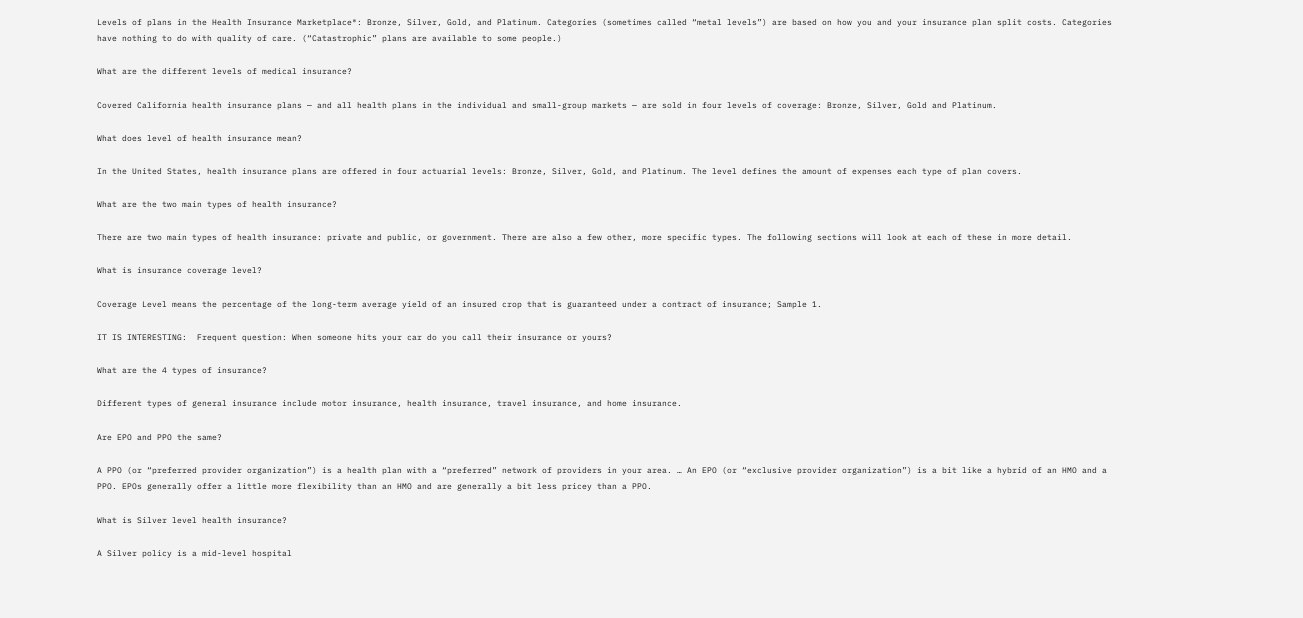Levels of plans in the Health Insurance Marketplace®: Bronze, Silver, Gold, and Platinum. Categories (sometimes called “metal levels”) are based on how you and your insurance plan split costs. Categories have nothing to do with quality of care. (“Catastrophic” plans are available to some people.)

What are the different levels of medical insurance?

Covered California health insurance plans — and all health plans in the individual and small-group markets — are sold in four levels of coverage: Bronze, Silver, Gold and Platinum.

What does level of health insurance mean?

In the United States, health insurance plans are offered in four actuarial levels: Bronze, Silver, Gold, and Platinum. The level defines the amount of expenses each type of plan covers.

What are the two main types of health insurance?

There are two main types of health insurance: private and public, or government. There are also a few other, more specific types. The following sections will look at each of these in more detail.

What is insurance coverage level?

Coverage Level means the percentage of the long-term average yield of an insured crop that is guaranteed under a contract of insurance; Sample 1.

IT IS INTERESTING:  Frequent question: When someone hits your car do you call their insurance or yours?

What are the 4 types of insurance?

Different types of general insurance include motor insurance, health insurance, travel insurance, and home insurance.

Are EPO and PPO the same?

A PPO (or “preferred provider organization”) is a health plan with a “preferred” network of providers in your area. … An EPO (or “exclusive provider organization”) is a bit like a hybrid of an HMO and a PPO. EPOs generally offer a little more flexibility than an HMO and are generally a bit less pricey than a PPO.

What is Silver level health insurance?

A Silver policy is a mid-level hospital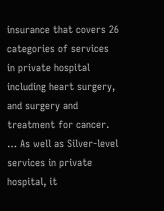insurance that covers 26 categories of services in private hospital including heart surgery, and surgery and treatment for cancer. … As well as Silver-level services in private hospital, it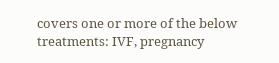covers one or more of the below treatments: IVF, pregnancy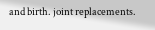and birth. joint replacements.